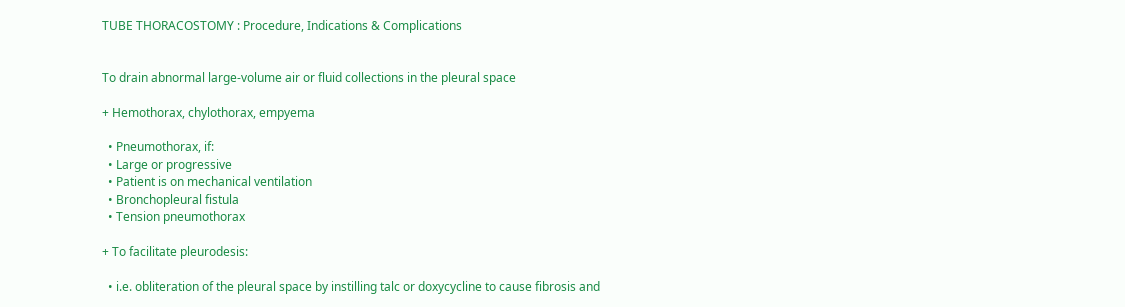TUBE THORACOSTOMY : Procedure, Indications & Complications


To drain abnormal large-volume air or fluid collections in the pleural space

+ Hemothorax, chylothorax, empyema

  • Pneumothorax, if:
  • Large or progressive
  • Patient is on mechanical ventilation
  • Bronchopleural fistula
  • Tension pneumothorax

+ To facilitate pleurodesis:

  • i.e. obliteration of the pleural space by instilling talc or doxycycline to cause fibrosis and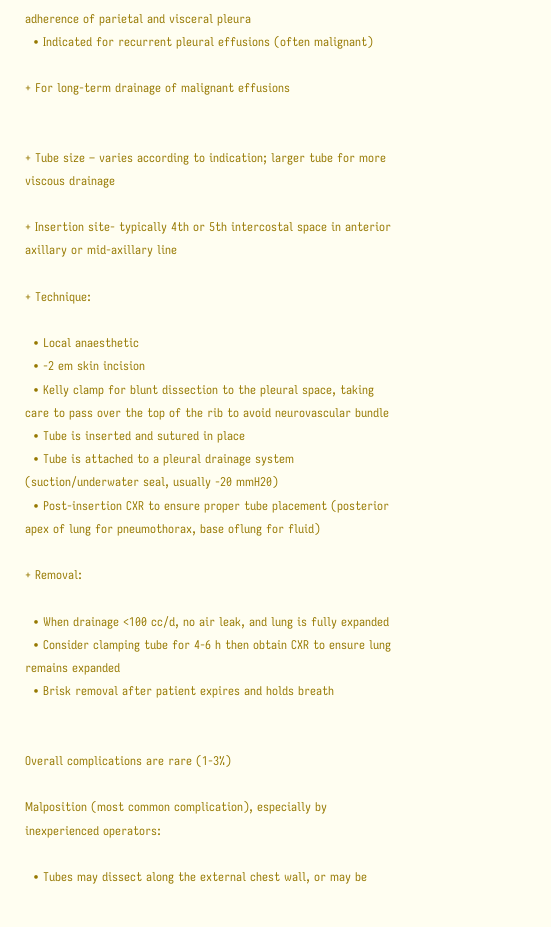adherence of parietal and visceral pleura
  • Indicated for recurrent pleural effusions (often malignant)

+ For long-term drainage of malignant effusions


+ Tube size – varies according to indication; larger tube for more viscous drainage

+ Insertion site- typically 4th or 5th intercostal space in anterior axillary or mid-axillary line

+ Technique:

  • Local anaesthetic
  • -2 em skin incision
  • Kelly clamp for blunt dissection to the pleural space, taking care to pass over the top of the rib to avoid neurovascular bundle
  • Tube is inserted and sutured in place
  • Tube is attached to a pleural drainage system (suction/underwater seal, usually -20 mmH20)
  • Post-insertion CXR to ensure proper tube placement (posterior apex of lung for pneumothorax, base oflung for fluid)

+ Removal:

  • When drainage <100 cc/d, no air leak, and lung is fully expanded
  • Consider clamping tube for 4-6 h then obtain CXR to ensure lung remains expanded
  • Brisk removal after patient expires and holds breath


Overall complications are rare (1-3%)

Malposition (most common complication), especially by inexperienced operators:

  • Tubes may dissect along the external chest wall, or may be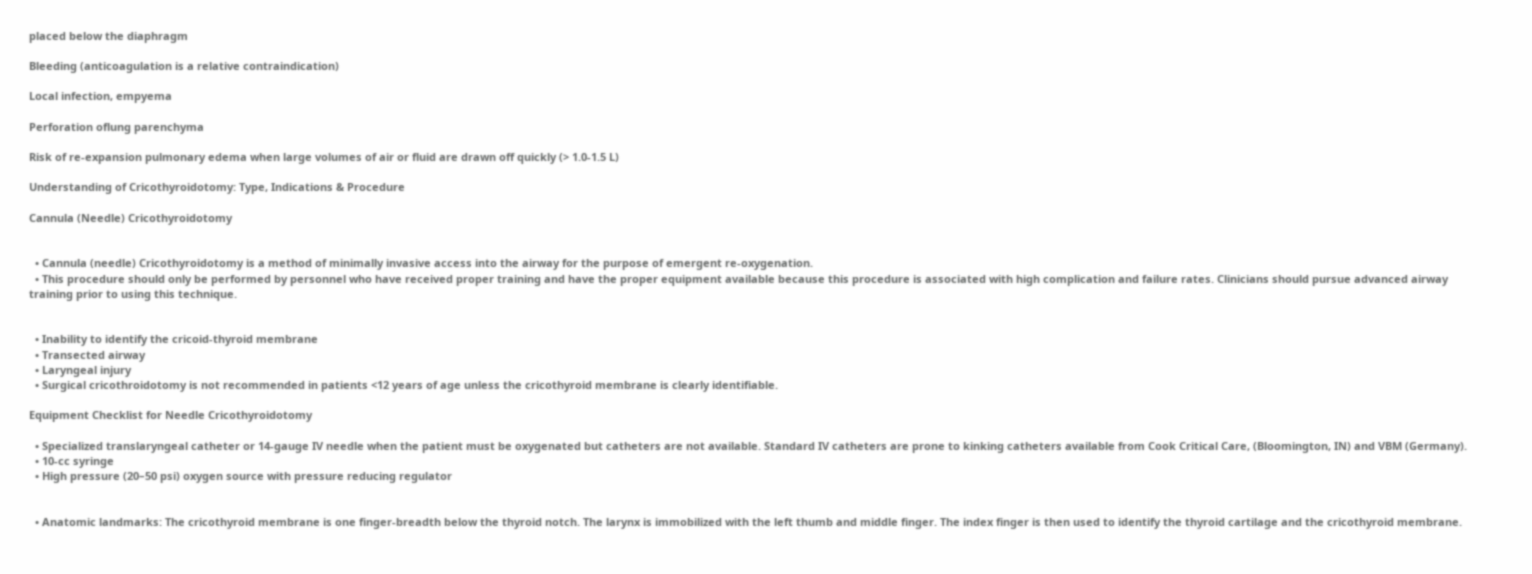placed below the diaphragm

Bleeding (anticoagulation is a relative contraindication)

Local infection, empyema

Perforation oflung parenchyma

Risk of re-expansion pulmonary edema when large volumes of air or fluid are drawn off quickly (> 1.0-1.5 L)

Understanding of Cricothyroidotomy: Type, Indications & Procedure

Cannula (Needle) Cricothyroidotomy


  • Cannula (needle) Cricothyroidotomy is a method of minimally invasive access into the airway for the purpose of emergent re-oxygenation.
  • This procedure should only be performed by personnel who have received proper training and have the proper equipment available because this procedure is associated with high complication and failure rates. Clinicians should pursue advanced airway training prior to using this technique.


  • Inability to identify the cricoid-thyroid membrane
  • Transected airway
  • Laryngeal injury
  • Surgical cricothroidotomy is not recommended in patients <12 years of age unless the cricothyroid membrane is clearly identifiable.

Equipment Checklist for Needle Cricothyroidotomy

  • Specialized translaryngeal catheter or 14-gauge IV needle when the patient must be oxygenated but catheters are not available. Standard IV catheters are prone to kinking catheters available from Cook Critical Care, (Bloomington, IN) and VBM (Germany).
  • 10-cc syringe
  • High pressure (20–50 psi) oxygen source with pressure reducing regulator


  • Anatomic landmarks: The cricothyroid membrane is one finger-breadth below the thyroid notch. The larynx is immobilized with the left thumb and middle finger. The index finger is then used to identify the thyroid cartilage and the cricothyroid membrane.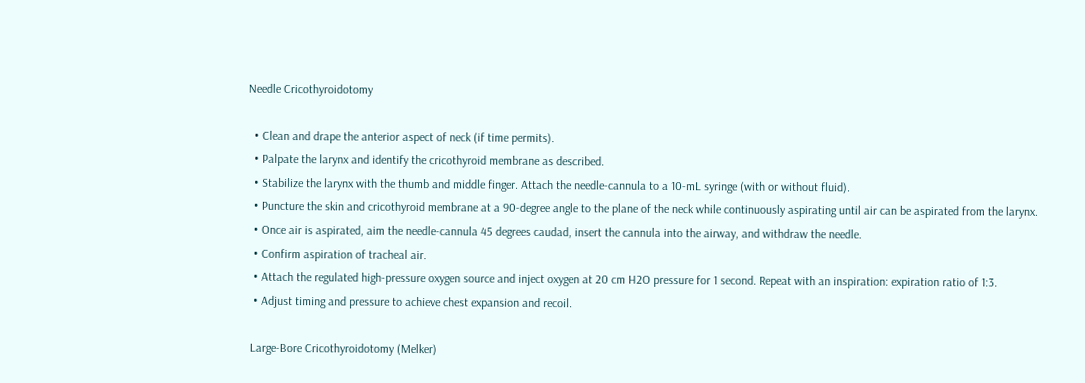Needle Cricothyroidotomy

  • Clean and drape the anterior aspect of neck (if time permits).
  • Palpate the larynx and identify the cricothyroid membrane as described.
  • Stabilize the larynx with the thumb and middle finger. Attach the needle-cannula to a 10-mL syringe (with or without fluid).
  • Puncture the skin and cricothyroid membrane at a 90-degree angle to the plane of the neck while continuously aspirating until air can be aspirated from the larynx.
  • Once air is aspirated, aim the needle-cannula 45 degrees caudad, insert the cannula into the airway, and withdraw the needle.
  • Confirm aspiration of tracheal air.
  • Attach the regulated high-pressure oxygen source and inject oxygen at 20 cm H2O pressure for 1 second. Repeat with an inspiration: expiration ratio of 1:3.
  • Adjust timing and pressure to achieve chest expansion and recoil.

 Large-Bore Cricothyroidotomy (Melker)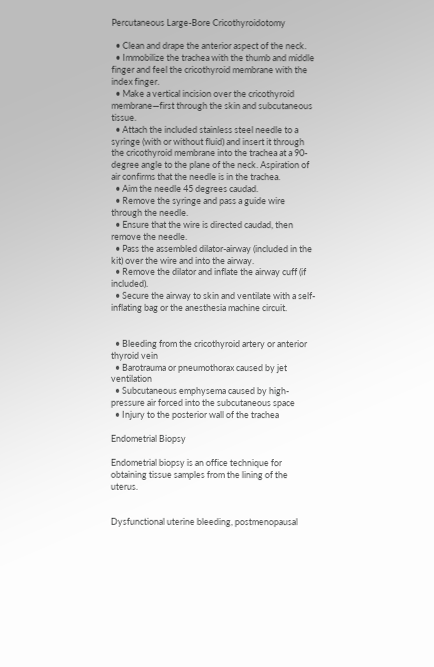Percutaneous Large-Bore Cricothyroidotomy

  • Clean and drape the anterior aspect of the neck.
  • Immobilize the trachea with the thumb and middle finger and feel the cricothyroid membrane with the index finger.
  • Make a vertical incision over the cricothyroid membrane—first through the skin and subcutaneous tissue.
  • Attach the included stainless steel needle to a syringe (with or without fluid) and insert it through the cricothyroid membrane into the trachea at a 90-degree angle to the plane of the neck. Aspiration of air confirms that the needle is in the trachea.
  • Aim the needle 45 degrees caudad.
  • Remove the syringe and pass a guide wire through the needle.
  • Ensure that the wire is directed caudad, then remove the needle.
  • Pass the assembled dilator-airway (included in the kit) over the wire and into the airway.
  • Remove the dilator and inflate the airway cuff (if included).
  • Secure the airway to skin and ventilate with a self-inflating bag or the anesthesia machine circuit.


  • Bleeding from the cricothyroid artery or anterior thyroid vein
  • Barotrauma or pneumothorax caused by jet ventilation
  • Subcutaneous emphysema caused by high-pressure air forced into the subcutaneous space
  • Injury to the posterior wall of the trachea

Endometrial Biopsy

Endometrial biopsy is an office technique for obtaining tissue samples from the lining of the uterus.


Dysfunctional uterine bleeding, postmenopausal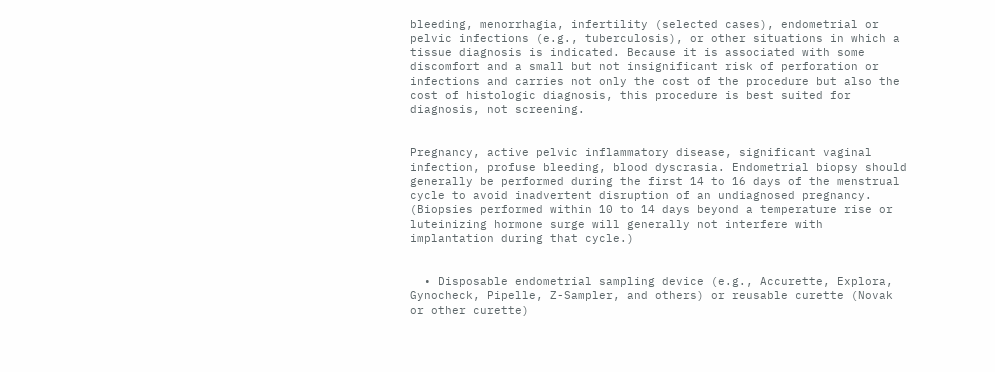bleeding, menorrhagia, infertility (selected cases), endometrial or pelvic infections (e.g., tuberculosis), or other situations in which a tissue diagnosis is indicated. Because it is associated with some discomfort and a small but not insignificant risk of perforation or infections and carries not only the cost of the procedure but also the cost of histologic diagnosis, this procedure is best suited for diagnosis, not screening.


Pregnancy, active pelvic inflammatory disease, significant vaginal infection, profuse bleeding, blood dyscrasia. Endometrial biopsy should generally be performed during the first 14 to 16 days of the menstrual cycle to avoid inadvertent disruption of an undiagnosed pregnancy. (Biopsies performed within 10 to 14 days beyond a temperature rise or luteinizing hormone surge will generally not interfere with implantation during that cycle.)


  • Disposable endometrial sampling device (e.g., Accurette, Explora, Gynocheck, Pipelle, Z-Sampler, and others) or reusable curette (Novak or other curette)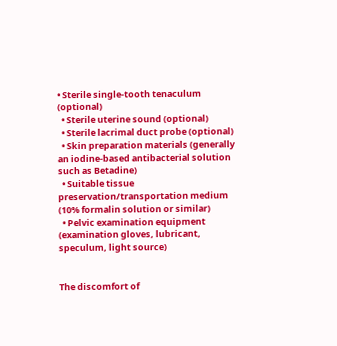• Sterile single-tooth tenaculum (optional)
  • Sterile uterine sound (optional)
  • Sterile lacrimal duct probe (optional)
  • Skin preparation materials (generally an iodine-based antibacterial solution such as Betadine)
  • Suitable tissue preservation/transportation medium (10% formalin solution or similar)
  • Pelvic examination equipment (examination gloves, lubricant, speculum, light source)


The discomfort of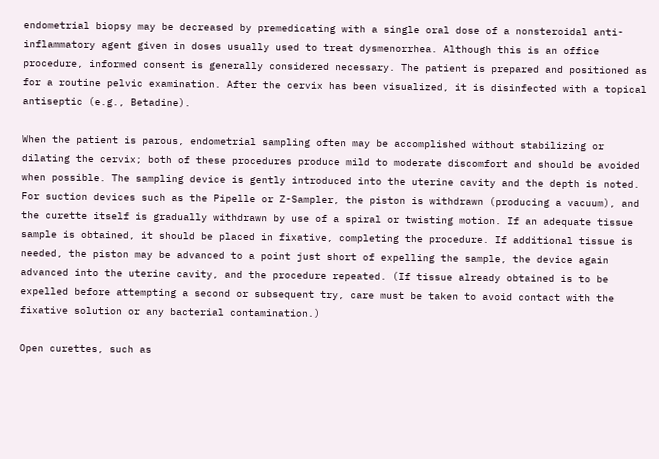endometrial biopsy may be decreased by premedicating with a single oral dose of a nonsteroidal anti-inflammatory agent given in doses usually used to treat dysmenorrhea. Although this is an office procedure, informed consent is generally considered necessary. The patient is prepared and positioned as for a routine pelvic examination. After the cervix has been visualized, it is disinfected with a topical antiseptic (e.g., Betadine).

When the patient is parous, endometrial sampling often may be accomplished without stabilizing or dilating the cervix; both of these procedures produce mild to moderate discomfort and should be avoided when possible. The sampling device is gently introduced into the uterine cavity and the depth is noted. For suction devices such as the Pipelle or Z-Sampler, the piston is withdrawn (producing a vacuum), and the curette itself is gradually withdrawn by use of a spiral or twisting motion. If an adequate tissue sample is obtained, it should be placed in fixative, completing the procedure. If additional tissue is needed, the piston may be advanced to a point just short of expelling the sample, the device again advanced into the uterine cavity, and the procedure repeated. (If tissue already obtained is to be expelled before attempting a second or subsequent try, care must be taken to avoid contact with the fixative solution or any bacterial contamination.)

Open curettes, such as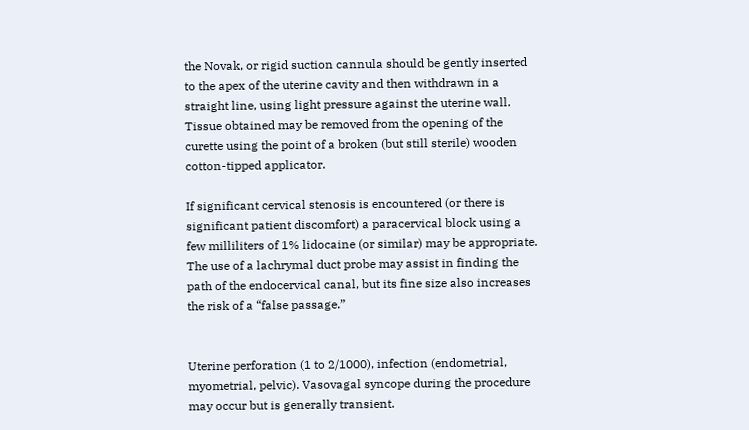the Novak, or rigid suction cannula should be gently inserted to the apex of the uterine cavity and then withdrawn in a straight line, using light pressure against the uterine wall. Tissue obtained may be removed from the opening of the curette using the point of a broken (but still sterile) wooden cotton-tipped applicator.

If significant cervical stenosis is encountered (or there is significant patient discomfort) a paracervical block using a few milliliters of 1% lidocaine (or similar) may be appropriate. The use of a lachrymal duct probe may assist in finding the path of the endocervical canal, but its fine size also increases the risk of a “false passage.”


Uterine perforation (1 to 2/1000), infection (endometrial, myometrial, pelvic). Vasovagal syncope during the procedure may occur but is generally transient.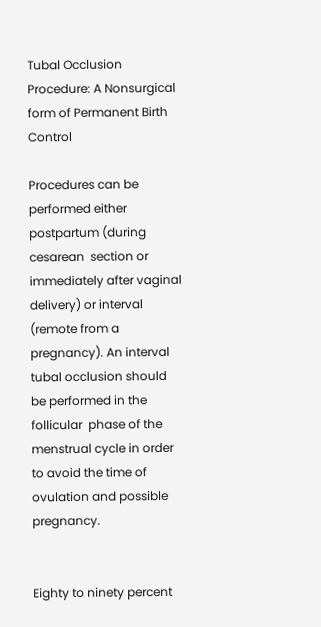Tubal Occlusion Procedure: A Nonsurgical form of Permanent Birth Control

Procedures can be performed either postpartum (during cesarean  section or immediately after vaginal delivery) or interval (remote from a pregnancy). An interval tubal occlusion should be performed in the follicular  phase of the menstrual cycle in order to avoid the time of ovulation and possible pregnancy.


Eighty to ninety percent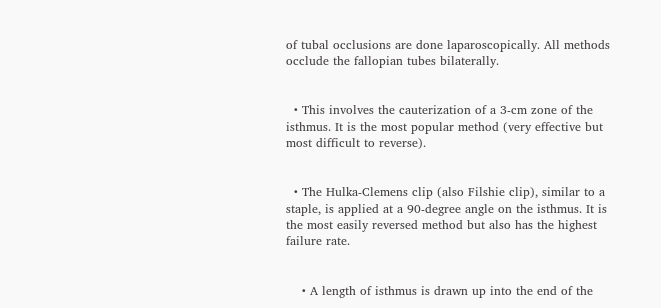of tubal occlusions are done laparoscopically. All methods occlude the fallopian tubes bilaterally.


  • This involves the cauterization of a 3-cm zone of the isthmus. It is the most popular method (very effective but most difficult to reverse).


  • The Hulka-Clemens clip (also Filshie clip), similar to a staple, is applied at a 90-degree angle on the isthmus. It is the most easily reversed method but also has the highest failure rate.


    • A length of isthmus is drawn up into the end of the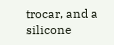trocar, and a silicone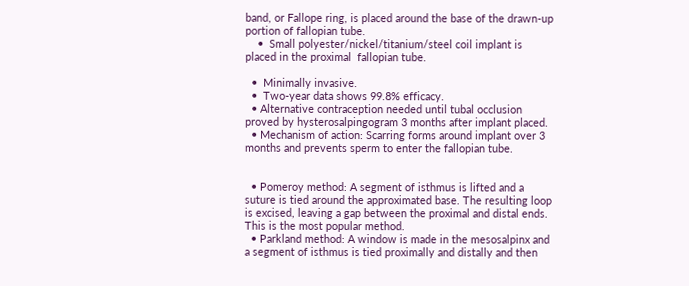band, or Fallope ring, is placed around the base of the drawn-up portion of fallopian tube.
    •  Small polyester/nickel/titanium/steel coil implant is placed in the proximal  fallopian tube.

  •  Minimally invasive.
  •  Two-year data shows 99.8% efficacy.
  • Alternative contraception needed until tubal occlusion proved by hysterosalpingogram 3 months after implant placed.
  • Mechanism of action: Scarring forms around implant over 3 months and prevents sperm to enter the fallopian tube.


  • Pomeroy method: A segment of isthmus is lifted and a suture is tied around the approximated base. The resulting loop is excised, leaving a gap between the proximal and distal ends. This is the most popular method.
  • Parkland method: A window is made in the mesosalpinx and a segment of isthmus is tied proximally and distally and then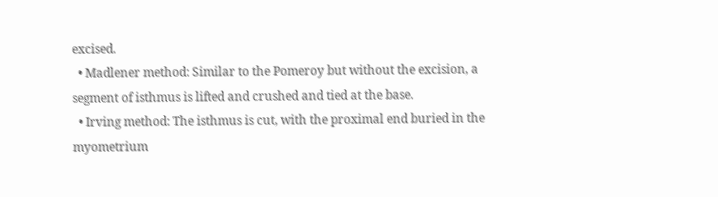excised.
  • Madlener method: Similar to the Pomeroy but without the excision, a segment of isthmus is lifted and crushed and tied at the base.
  • Irving method: The isthmus is cut, with the proximal end buried in the myometrium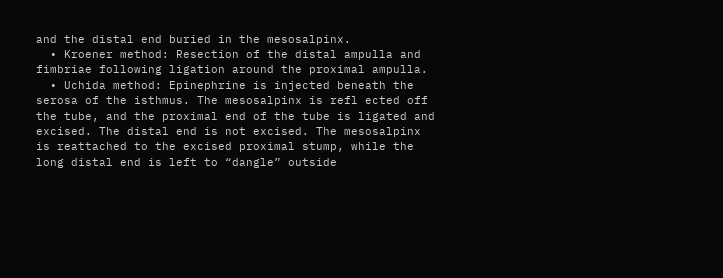and the distal end buried in the mesosalpinx.
  • Kroener method: Resection of the distal ampulla and fimbriae following ligation around the proximal ampulla.
  • Uchida method: Epinephrine is injected beneath the serosa of the isthmus. The mesosalpinx is refl ected off the tube, and the proximal end of the tube is ligated and excised. The distal end is not excised. The mesosalpinx is reattached to the excised proximal stump, while the long distal end is left to “dangle” outside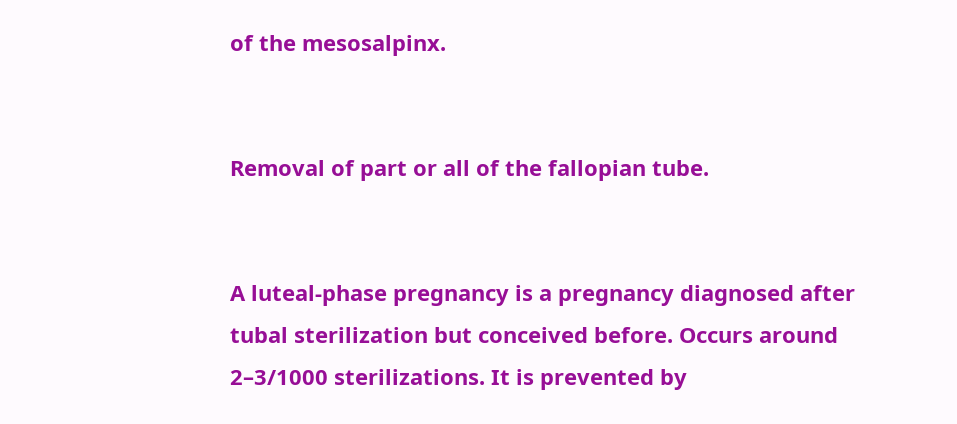of the mesosalpinx.


Removal of part or all of the fallopian tube.


A luteal-phase pregnancy is a pregnancy diagnosed after tubal sterilization but conceived before. Occurs around 2–3/1000 sterilizations. It is prevented by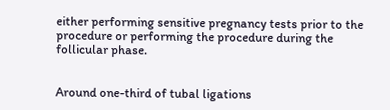either performing sensitive pregnancy tests prior to the procedure or performing the procedure during the follicular phase.


Around one-third of tubal ligations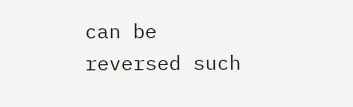can be reversed such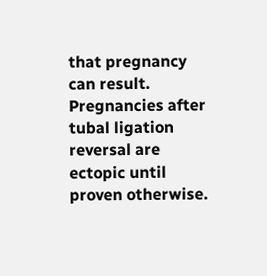that pregnancy can result. Pregnancies after tubal ligation reversal are ectopic until proven otherwise.